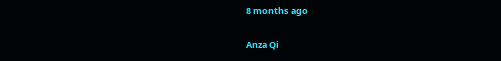8 months ago

Anza Qi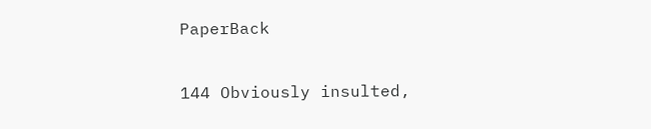PaperBack

144 Obviously insulted,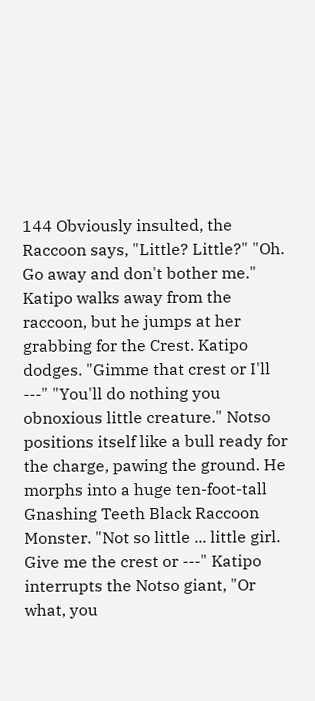144 Obviously insulted, the Raccoon says, "Little? Little?" "Oh. Go away and don't bother me." Katipo walks away from the raccoon, but he jumps at her grabbing for the Crest. Katipo dodges. "Gimme that crest or I'll ---" "You'll do nothing you obnoxious little creature." Notso positions itself like a bull ready for the charge, pawing the ground. He morphs into a huge ten-foot-tall Gnashing Teeth Black Raccoon Monster. "Not so little ... little girl. Give me the crest or ---" Katipo interrupts the Notso giant, "Or what, you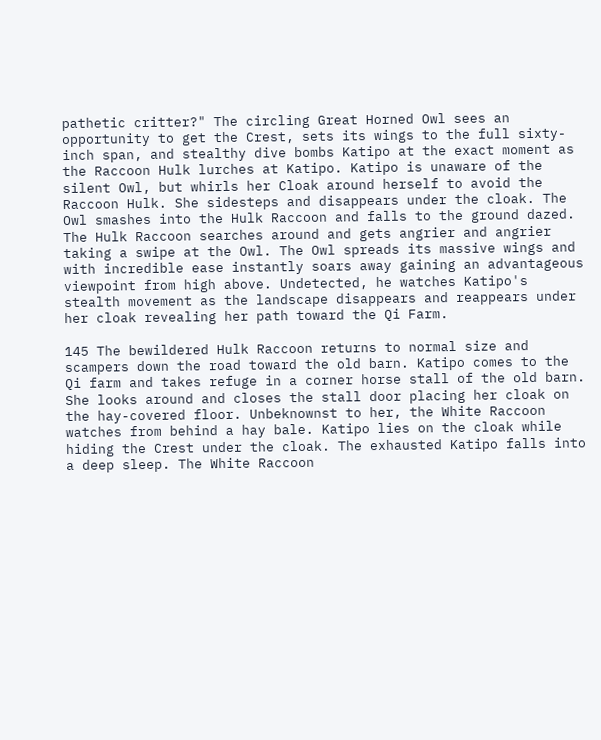pathetic critter?" The circling Great Horned Owl sees an opportunity to get the Crest, sets its wings to the full sixty-inch span, and stealthy dive bombs Katipo at the exact moment as the Raccoon Hulk lurches at Katipo. Katipo is unaware of the silent Owl, but whirls her Cloak around herself to avoid the Raccoon Hulk. She sidesteps and disappears under the cloak. The Owl smashes into the Hulk Raccoon and falls to the ground dazed. The Hulk Raccoon searches around and gets angrier and angrier taking a swipe at the Owl. The Owl spreads its massive wings and with incredible ease instantly soars away gaining an advantageous viewpoint from high above. Undetected, he watches Katipo's stealth movement as the landscape disappears and reappears under her cloak revealing her path toward the Qi Farm.

145 The bewildered Hulk Raccoon returns to normal size and scampers down the road toward the old barn. Katipo comes to the Qi farm and takes refuge in a corner horse stall of the old barn. She looks around and closes the stall door placing her cloak on the hay-covered floor. Unbeknownst to her, the White Raccoon watches from behind a hay bale. Katipo lies on the cloak while hiding the Crest under the cloak. The exhausted Katipo falls into a deep sleep. The White Raccoon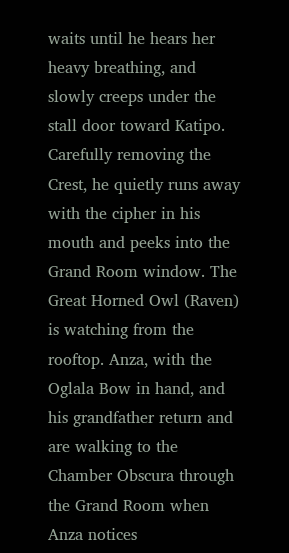waits until he hears her heavy breathing, and slowly creeps under the stall door toward Katipo. Carefully removing the Crest, he quietly runs away with the cipher in his mouth and peeks into the Grand Room window. The Great Horned Owl (Raven) is watching from the rooftop. Anza, with the Oglala Bow in hand, and his grandfather return and are walking to the Chamber Obscura through the Grand Room when Anza notices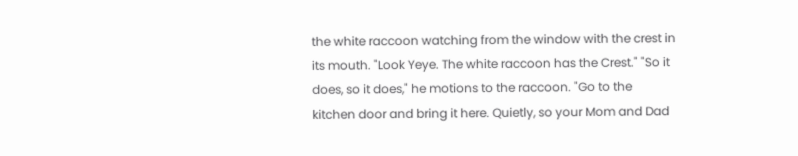the white raccoon watching from the window with the crest in its mouth. "Look Yeye. The white raccoon has the Crest." "So it does, so it does," he motions to the raccoon. "Go to the kitchen door and bring it here. Quietly, so your Mom and Dad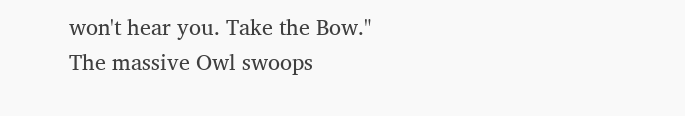won't hear you. Take the Bow." The massive Owl swoops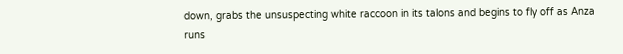down, grabs the unsuspecting white raccoon in its talons and begins to fly off as Anza runs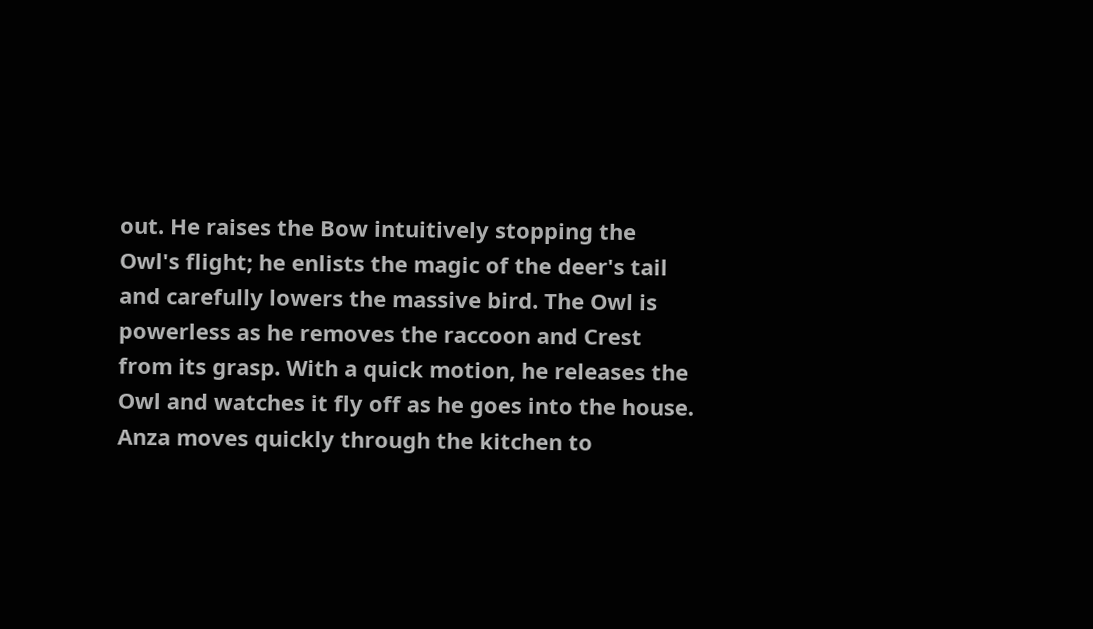out. He raises the Bow intuitively stopping the Owl's flight; he enlists the magic of the deer's tail and carefully lowers the massive bird. The Owl is powerless as he removes the raccoon and Crest from its grasp. With a quick motion, he releases the Owl and watches it fly off as he goes into the house. Anza moves quickly through the kitchen to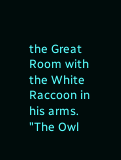the Great Room with the White Raccoon in his arms. "The Owl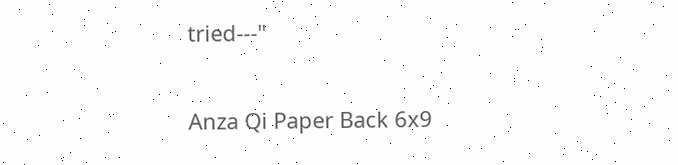tried---"

Anza Qi Paper Back 6x9